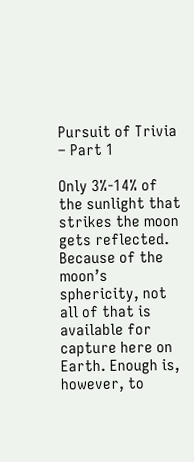Pursuit of Trivia – Part 1

Only 3%-14% of the sunlight that strikes the moon gets reflected. Because of the moon’s sphericity, not all of that is available for capture here on Earth. Enough is, however, to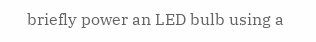briefly power an LED bulb using a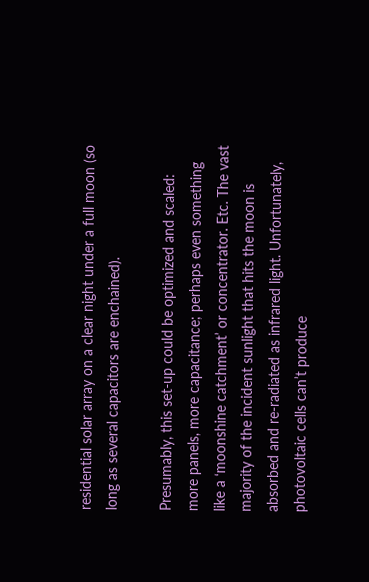residential solar array on a clear night under a full moon (so long as several capacitors are enchained).

Presumably, this set-up could be optimized and scaled: more panels, more capacitance; perhaps even something like a ‘moonshine catchment’ or concentrator. Etc. The vast majority of the incident sunlight that hits the moon is absorbed and re-radiated as infrared light. Unfortunately, photovoltaic cells can’t produce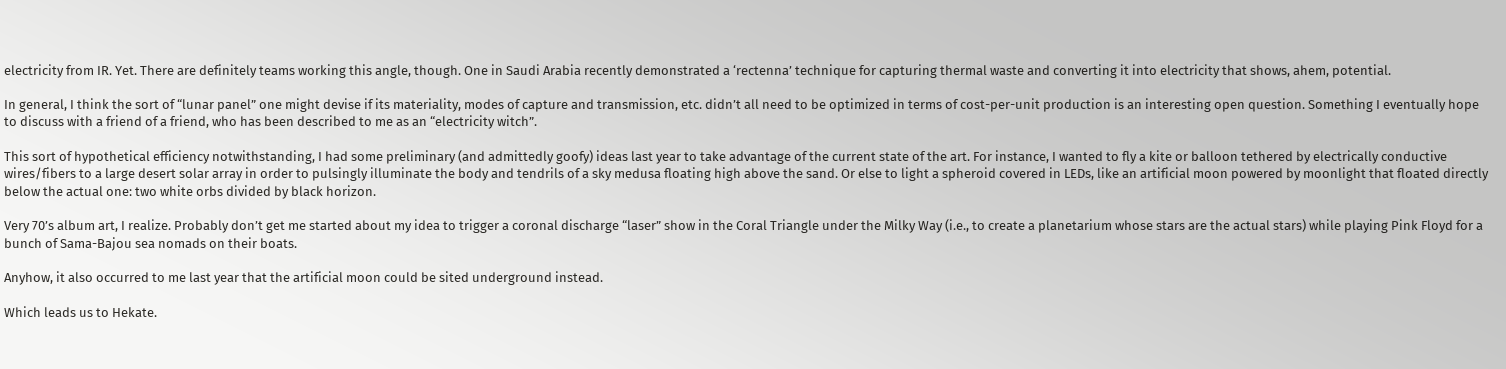electricity from IR. Yet. There are definitely teams working this angle, though. One in Saudi Arabia recently demonstrated a ‘rectenna’ technique for capturing thermal waste and converting it into electricity that shows, ahem, potential.

In general, I think the sort of “lunar panel” one might devise if its materiality, modes of capture and transmission, etc. didn’t all need to be optimized in terms of cost-per-unit production is an interesting open question. Something I eventually hope to discuss with a friend of a friend, who has been described to me as an “electricity witch”.

This sort of hypothetical efficiency notwithstanding, I had some preliminary (and admittedly goofy) ideas last year to take advantage of the current state of the art. For instance, I wanted to fly a kite or balloon tethered by electrically conductive wires/fibers to a large desert solar array in order to pulsingly illuminate the body and tendrils of a sky medusa floating high above the sand. Or else to light a spheroid covered in LEDs, like an artificial moon powered by moonlight that floated directly below the actual one: two white orbs divided by black horizon.

Very 70’s album art, I realize. Probably don’t get me started about my idea to trigger a coronal discharge “laser” show in the Coral Triangle under the Milky Way (i.e., to create a planetarium whose stars are the actual stars) while playing Pink Floyd for a bunch of Sama-Bajou sea nomads on their boats.

Anyhow, it also occurred to me last year that the artificial moon could be sited underground instead.

Which leads us to Hekate.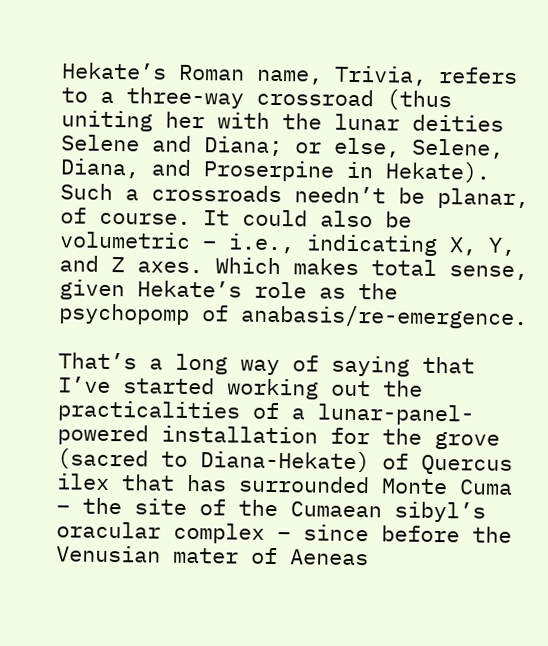Hekate’s Roman name, Trivia, refers to a three-way crossroad (thus uniting her with the lunar deities Selene and Diana; or else, Selene, Diana, and Proserpine in Hekate). Such a crossroads needn’t be planar, of course. It could also be volumetric – i.e., indicating X, Y, and Z axes. Which makes total sense, given Hekate’s role as the psychopomp of anabasis/re-emergence.

That’s a long way of saying that I’ve started working out the practicalities of a lunar-panel-powered installation for the grove (sacred to Diana-Hekate) of Quercus ilex that has surrounded Monte Cuma – the site of the Cumaean sibyl’s oracular complex – since before the Venusian mater of Aeneas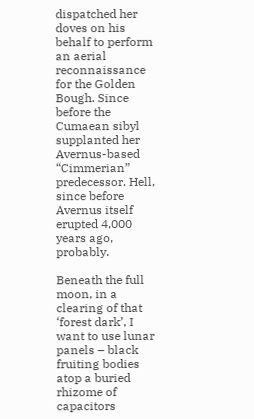dispatched her doves on his behalf to perform an aerial reconnaissance for the Golden Bough. Since before the Cumaean sibyl supplanted her Avernus-based “Cimmerian” predecessor. Hell, since before Avernus itself erupted 4,000 years ago, probably.

Beneath the full moon, in a clearing of that ‘forest dark’, I want to use lunar panels – black fruiting bodies atop a buried rhizome of capacitors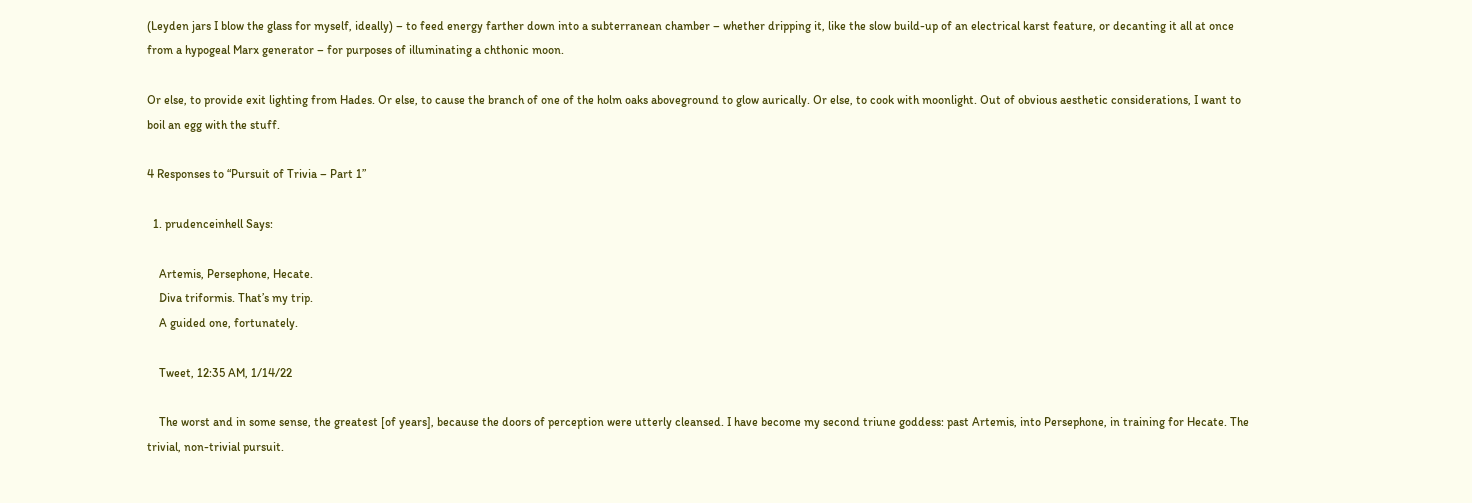(Leyden jars I blow the glass for myself, ideally) – to feed energy farther down into a subterranean chamber – whether dripping it, like the slow build-up of an electrical karst feature, or decanting it all at once from a hypogeal Marx generator – for purposes of illuminating a chthonic moon.

Or else, to provide exit lighting from Hades. Or else, to cause the branch of one of the holm oaks aboveground to glow aurically. Or else, to cook with moonlight. Out of obvious aesthetic considerations, I want to boil an egg with the stuff.

4 Responses to “Pursuit of Trivia – Part 1”

  1. prudenceinhell Says:

    Artemis, Persephone, Hecate.
    Diva triformis. That’s my trip.
    A guided one, fortunately.

    Tweet, 12:35 AM, 1/14/22

    The worst and in some sense, the greatest [of years], because the doors of perception were utterly cleansed. I have become my second triune goddess: past Artemis, into Persephone, in training for Hecate. The trivial, non-trivial pursuit.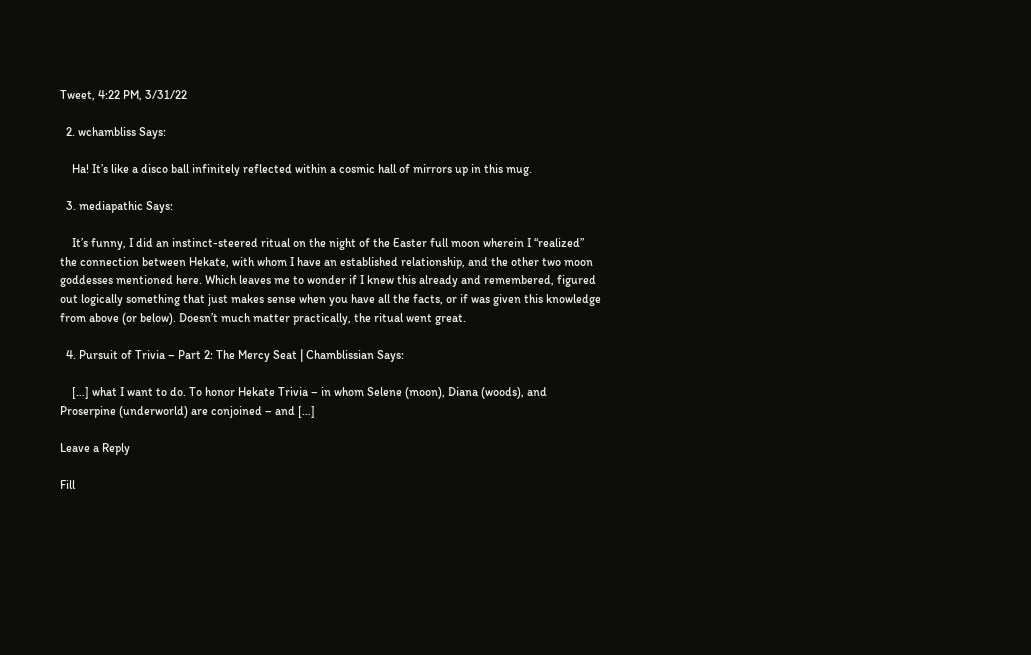Tweet, 4:22 PM, 3/31/22

  2. wchambliss Says:

    Ha! It’s like a disco ball infinitely reflected within a cosmic hall of mirrors up in this mug.

  3. mediapathic Says:

    It’s funny, I did an instinct-steered ritual on the night of the Easter full moon wherein I “realized” the connection between Hekate, with whom I have an established relationship, and the other two moon goddesses mentioned here. Which leaves me to wonder if I knew this already and remembered, figured out logically something that just makes sense when you have all the facts, or if was given this knowledge from above (or below). Doesn’t much matter practically, the ritual went great.

  4. Pursuit of Trivia – Part 2: The Mercy Seat | Chamblissian Says:

    […] what I want to do. To honor Hekate Trivia – in whom Selene (moon), Diana (woods), and Proserpine (underworld) are conjoined – and […]

Leave a Reply

Fill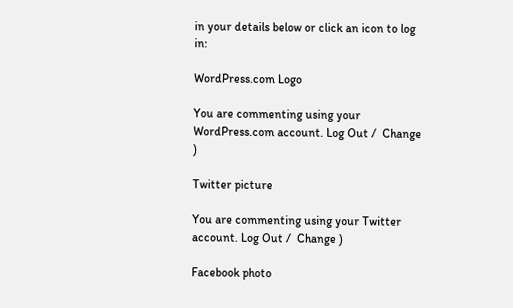in your details below or click an icon to log in:

WordPress.com Logo

You are commenting using your WordPress.com account. Log Out /  Change )

Twitter picture

You are commenting using your Twitter account. Log Out /  Change )

Facebook photo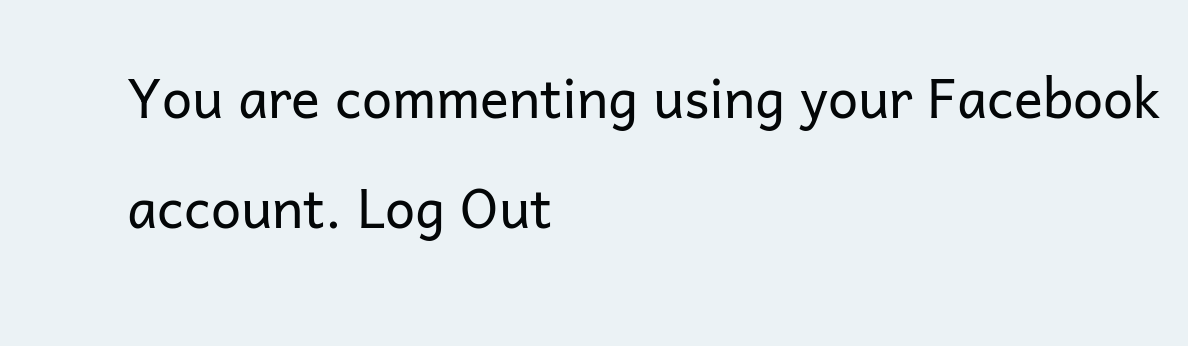You are commenting using your Facebook account. Log Out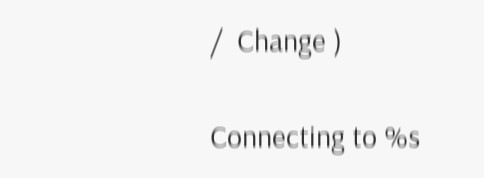/  Change )

Connecting to %s